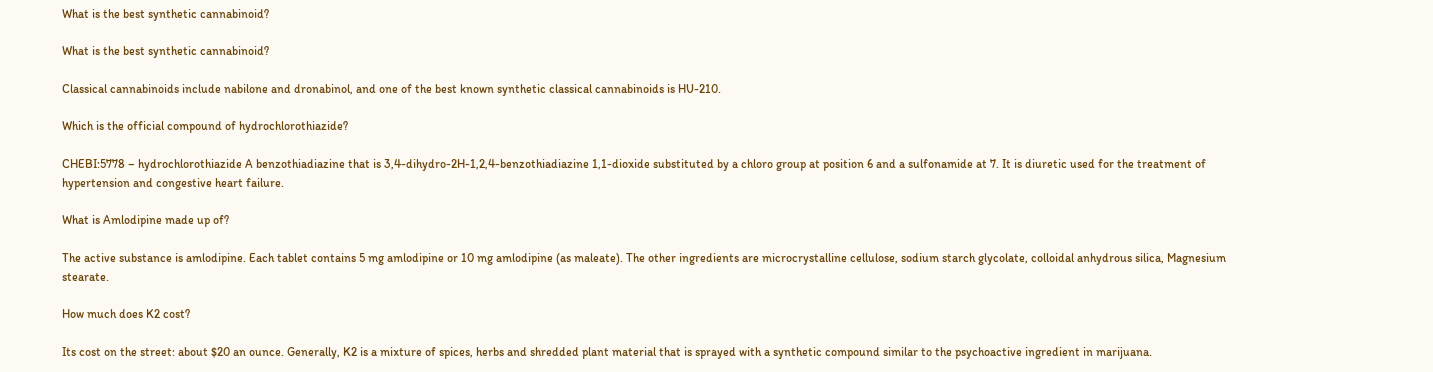What is the best synthetic cannabinoid?

What is the best synthetic cannabinoid?

Classical cannabinoids include nabilone and dronabinol, and one of the best known synthetic classical cannabinoids is HU-210.

Which is the official compound of hydrochlorothiazide?

CHEBI:5778 – hydrochlorothiazide A benzothiadiazine that is 3,4-dihydro-2H-1,2,4-benzothiadiazine 1,1-dioxide substituted by a chloro group at position 6 and a sulfonamide at 7. It is diuretic used for the treatment of hypertension and congestive heart failure.

What is Amlodipine made up of?

The active substance is amlodipine. Each tablet contains 5 mg amlodipine or 10 mg amlodipine (as maleate). The other ingredients are microcrystalline cellulose, sodium starch glycolate, colloidal anhydrous silica, Magnesium stearate.

How much does K2 cost?

Its cost on the street: about $20 an ounce. Generally, K2 is a mixture of spices, herbs and shredded plant material that is sprayed with a synthetic compound similar to the psychoactive ingredient in marijuana.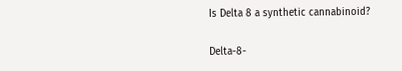Is Delta 8 a synthetic cannabinoid?

Delta-8-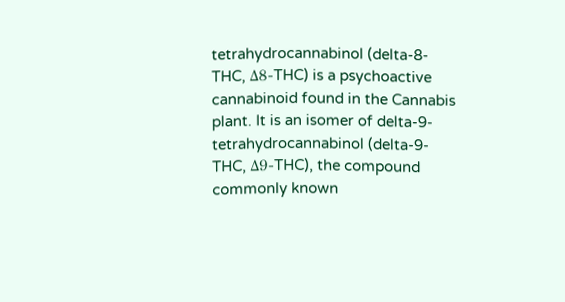tetrahydrocannabinol (delta-8-THC, Δ8-THC) is a psychoactive cannabinoid found in the Cannabis plant. It is an isomer of delta-9-tetrahydrocannabinol (delta-9-THC, Δ9-THC), the compound commonly known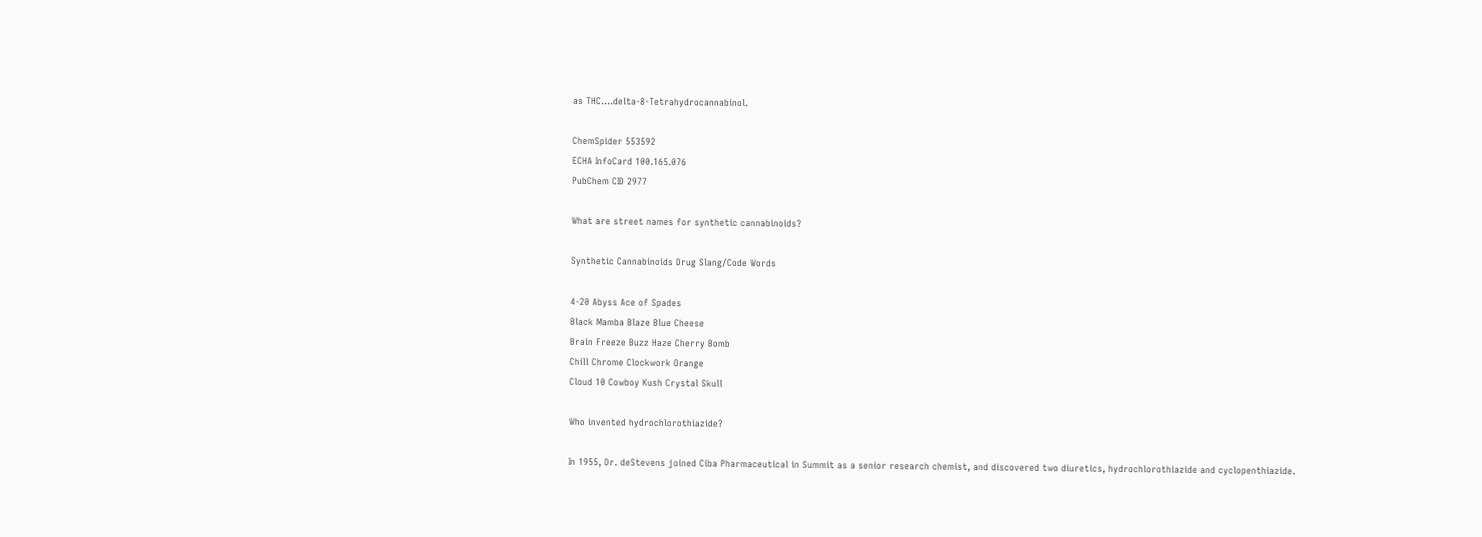as THC….delta-8-Tetrahydrocannabinol.

ChemSpider 553592
ECHA InfoCard 100.165.076
PubChem CID 2977

What are street names for synthetic cannabinoids?

Synthetic Cannabinoids Drug Slang/Code Words

4-20 Abyss Ace of Spades
Black Mamba Blaze Blue Cheese
Brain Freeze Buzz Haze Cherry Bomb
Chill Chrome Clockwork Orange
Cloud 10 Cowboy Kush Crystal Skull

Who invented hydrochlorothiazide?

In 1955, Dr. deStevens joined Ciba Pharmaceutical in Summit as a senior research chemist, and discovered two diuretics, hydrochlorothiazide and cyclopenthiazide.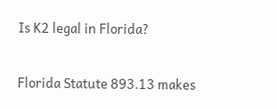Is K2 legal in Florida?

Florida Statute 893.13 makes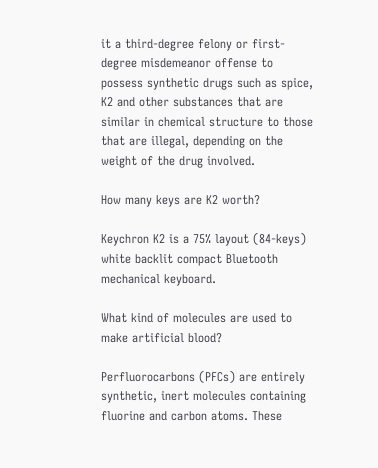it a third-degree felony or first-degree misdemeanor offense to possess synthetic drugs such as spice, K2 and other substances that are similar in chemical structure to those that are illegal, depending on the weight of the drug involved.

How many keys are K2 worth?

Keychron K2 is a 75% layout (84-keys) white backlit compact Bluetooth mechanical keyboard.

What kind of molecules are used to make artificial blood?

Perfluorocarbons (PFCs) are entirely synthetic, inert molecules containing fluorine and carbon atoms. These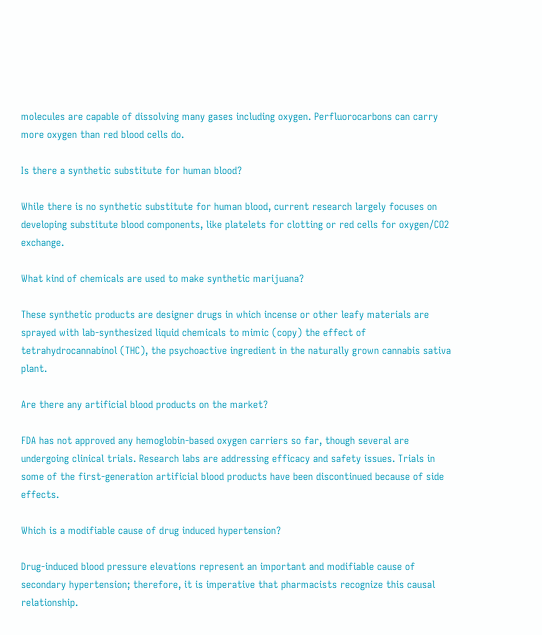molecules are capable of dissolving many gases including oxygen. Perfluorocarbons can carry more oxygen than red blood cells do.

Is there a synthetic substitute for human blood?

While there is no synthetic substitute for human blood, current research largely focuses on developing substitute blood components, like platelets for clotting or red cells for oxygen/CO2 exchange.

What kind of chemicals are used to make synthetic marijuana?

These synthetic products are designer drugs in which incense or other leafy materials are sprayed with lab-synthesized liquid chemicals to mimic (copy) the effect of tetrahydrocannabinol (THC), the psychoactive ingredient in the naturally grown cannabis sativa plant.

Are there any artificial blood products on the market?

FDA has not approved any hemoglobin-based oxygen carriers so far, though several are undergoing clinical trials. Research labs are addressing efficacy and safety issues. Trials in some of the first-generation artificial blood products have been discontinued because of side effects.

Which is a modifiable cause of drug induced hypertension?

Drug-induced blood pressure elevations represent an important and modifiable cause of secondary hypertension; therefore, it is imperative that pharmacists recognize this causal relationship.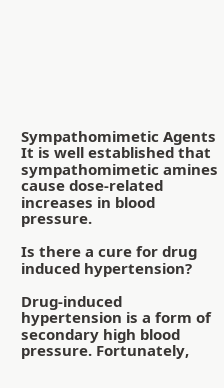Sympathomimetic Agents It is well established that sympathomimetic amines cause dose-related increases in blood pressure.

Is there a cure for drug induced hypertension?

Drug-induced hypertension is a form of secondary high blood pressure. Fortunately,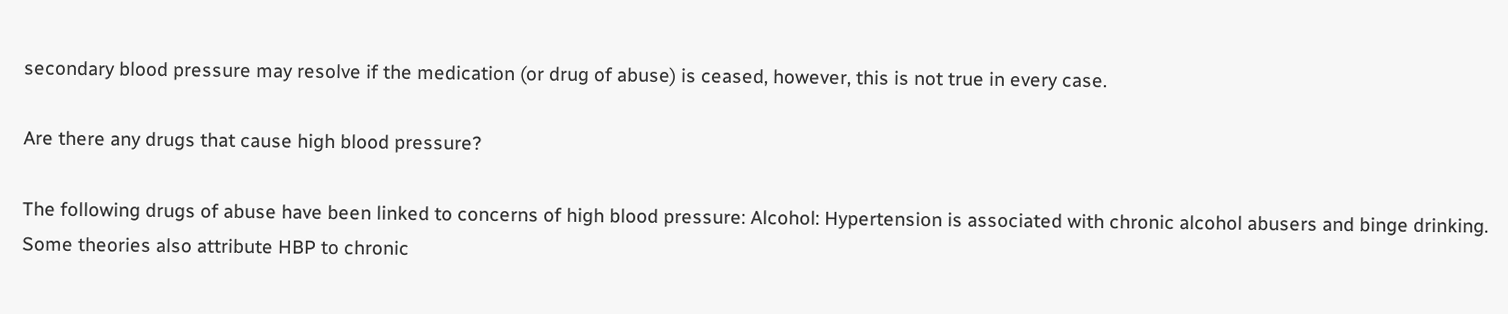secondary blood pressure may resolve if the medication (or drug of abuse) is ceased, however, this is not true in every case.

Are there any drugs that cause high blood pressure?

The following drugs of abuse have been linked to concerns of high blood pressure: Alcohol: Hypertension is associated with chronic alcohol abusers and binge drinking. Some theories also attribute HBP to chronic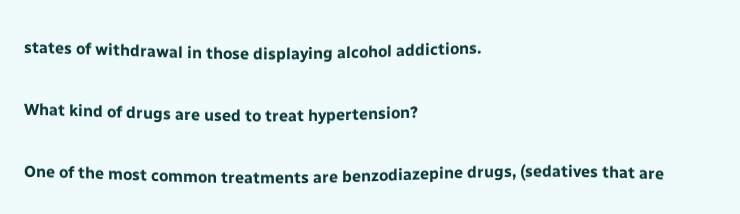states of withdrawal in those displaying alcohol addictions.

What kind of drugs are used to treat hypertension?

One of the most common treatments are benzodiazepine drugs, (sedatives that are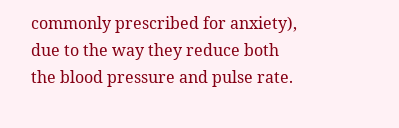commonly prescribed for anxiety), due to the way they reduce both the blood pressure and pulse rate.